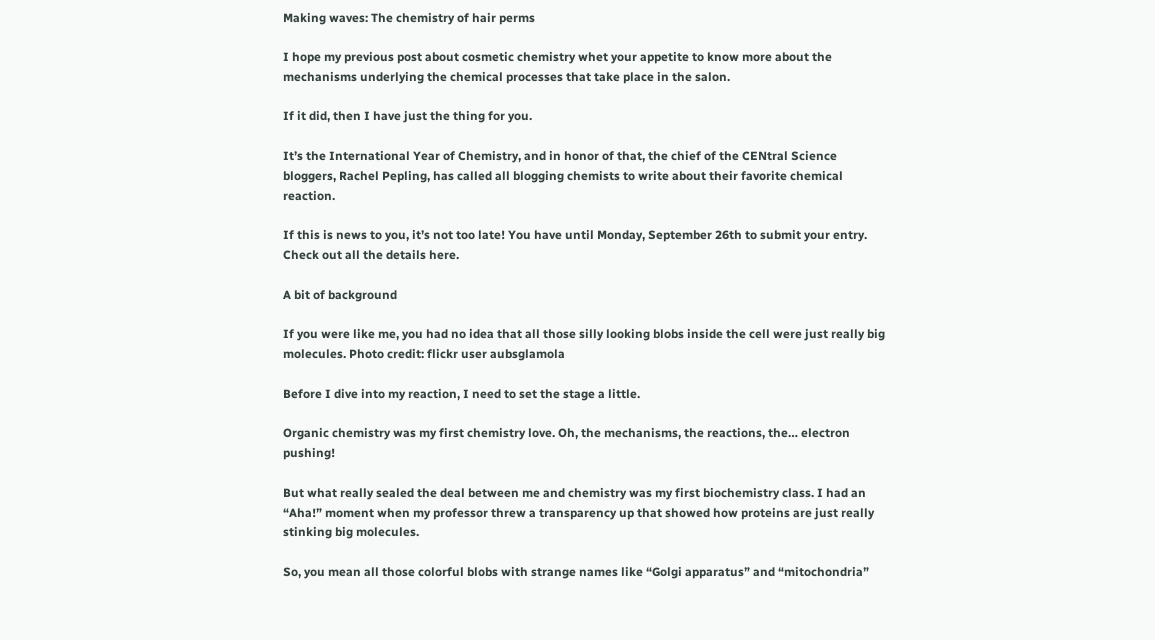Making waves: The chemistry of hair perms

I hope my previous post about cosmetic chemistry whet your appetite to know more about the mechanisms underlying the chemical processes that take place in the salon.

If it did, then I have just the thing for you.

It’s the International Year of Chemistry, and in honor of that, the chief of the CENtral Science bloggers, Rachel Pepling, has called all blogging chemists to write about their favorite chemical reaction.

If this is news to you, it’s not too late! You have until Monday, September 26th to submit your entry. Check out all the details here.

A bit of background

If you were like me, you had no idea that all those silly looking blobs inside the cell were just really big molecules. Photo credit: flickr user aubsglamola

Before I dive into my reaction, I need to set the stage a little.

Organic chemistry was my first chemistry love. Oh, the mechanisms, the reactions, the… electron pushing!

But what really sealed the deal between me and chemistry was my first biochemistry class. I had an “Aha!” moment when my professor threw a transparency up that showed how proteins are just really stinking big molecules.

So, you mean all those colorful blobs with strange names like “Golgi apparatus” and “mitochondria”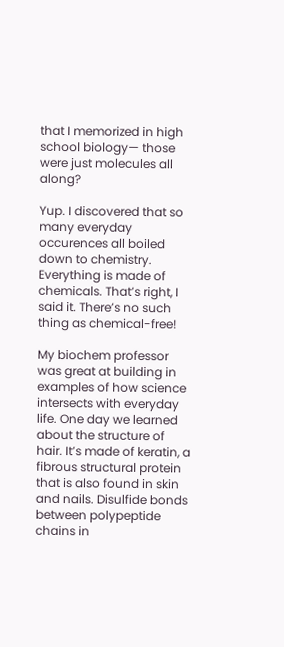that I memorized in high school biology— those were just molecules all along?

Yup. I discovered that so many everyday occurences all boiled down to chemistry. Everything is made of chemicals. That’s right, I said it. There’s no such thing as chemical-free!

My biochem professor was great at building in examples of how science intersects with everyday life. One day we learned about the structure of hair. It’s made of keratin, a fibrous structural protein that is also found in skin and nails. Disulfide bonds between polypeptide chains in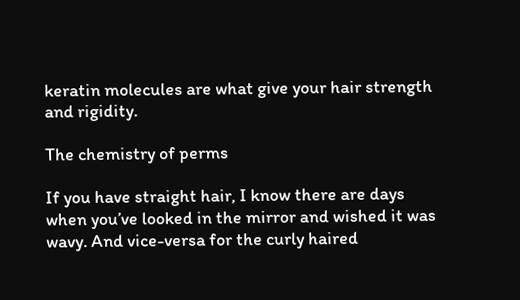keratin molecules are what give your hair strength and rigidity.

The chemistry of perms

If you have straight hair, I know there are days when you’ve looked in the mirror and wished it was wavy. And vice-versa for the curly haired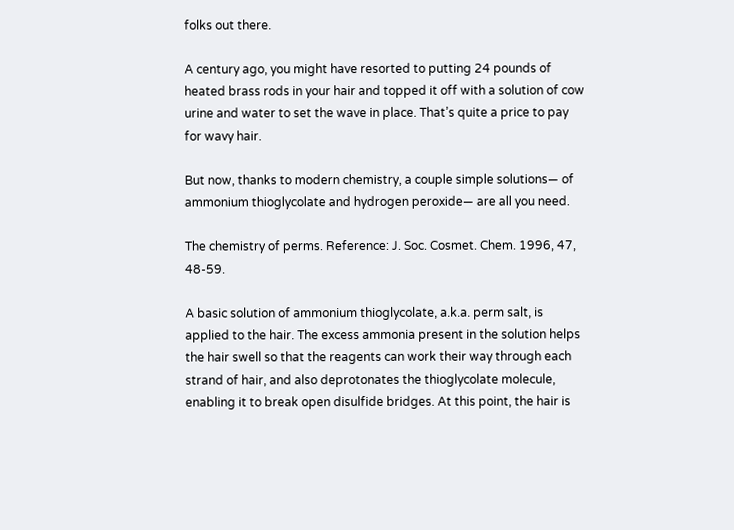folks out there.

A century ago, you might have resorted to putting 24 pounds of heated brass rods in your hair and topped it off with a solution of cow urine and water to set the wave in place. That’s quite a price to pay for wavy hair.

But now, thanks to modern chemistry, a couple simple solutions— of ammonium thioglycolate and hydrogen peroxide— are all you need.

The chemistry of perms. Reference: J. Soc. Cosmet. Chem. 1996, 47, 48-59.

A basic solution of ammonium thioglycolate, a.k.a. perm salt, is applied to the hair. The excess ammonia present in the solution helps the hair swell so that the reagents can work their way through each strand of hair, and also deprotonates the thioglycolate molecule, enabling it to break open disulfide bridges. At this point, the hair is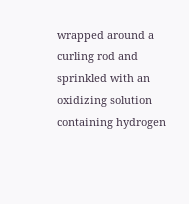wrapped around a curling rod and sprinkled with an oxidizing solution containing hydrogen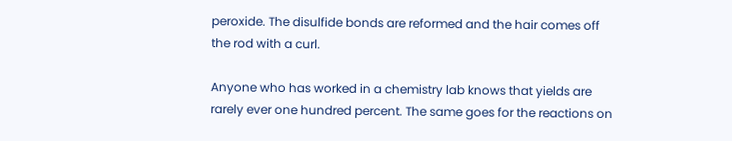peroxide. The disulfide bonds are reformed and the hair comes off the rod with a curl.

Anyone who has worked in a chemistry lab knows that yields are rarely ever one hundred percent. The same goes for the reactions on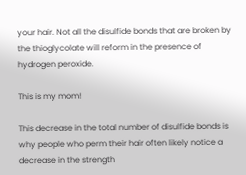your hair. Not all the disulfide bonds that are broken by the thioglycolate will reform in the presence of hydrogen peroxide.

This is my mom!

This decrease in the total number of disulfide bonds is why people who perm their hair often likely notice a decrease in the strength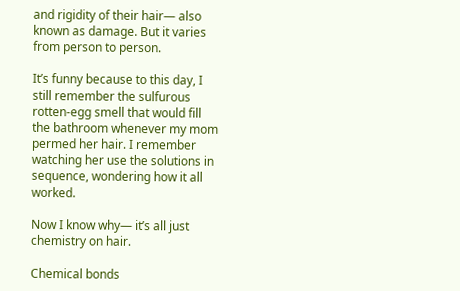and rigidity of their hair— also known as damage. But it varies from person to person.

It’s funny because to this day, I still remember the sulfurous rotten-egg smell that would fill the bathroom whenever my mom permed her hair. I remember watching her use the solutions in sequence, wondering how it all worked.

Now I know why— it’s all just chemistry on hair.

Chemical bonds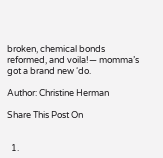broken, chemical bonds reformed, and voila!— momma’s got a brand new ‘do.

Author: Christine Herman

Share This Post On


  1.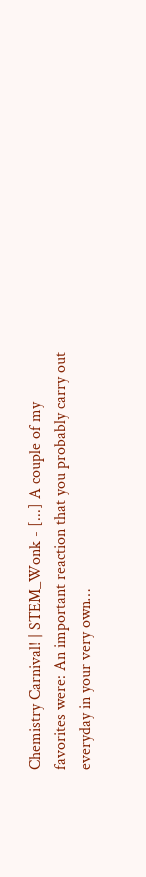Chemistry Carnival! | STEM_Wonk - [...] A couple of my favorites were: An important reaction that you probably carry out everyday in your very own…